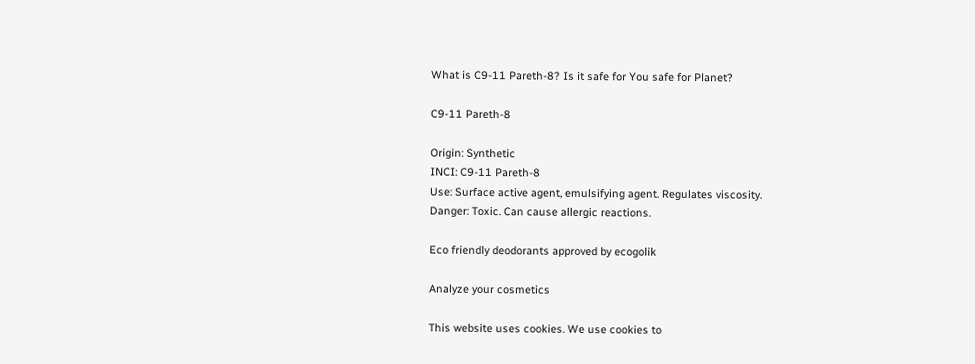What is C9-11 Pareth-8? Is it safe for You safe for Planet?

C9-11 Pareth-8

Origin: Synthetic
INCI: C9-11 Pareth-8
Use: Surface active agent, emulsifying agent. Regulates viscosity.
Danger: Toxic. Can cause allergic reactions.

Eco friendly deodorants approved by ecogolik

Analyze your cosmetics

This website uses cookies. We use cookies to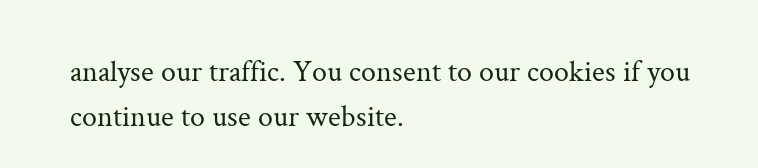analyse our traffic. You consent to our cookies if you continue to use our website.